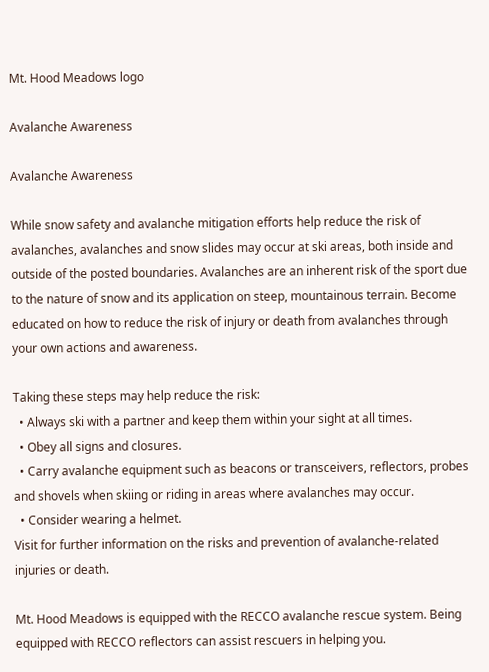Mt. Hood Meadows logo

Avalanche Awareness

Avalanche Awareness

While snow safety and avalanche mitigation efforts help reduce the risk of avalanches, avalanches and snow slides may occur at ski areas, both inside and outside of the posted boundaries. Avalanches are an inherent risk of the sport due to the nature of snow and its application on steep, mountainous terrain. Become educated on how to reduce the risk of injury or death from avalanches through your own actions and awareness.

Taking these steps may help reduce the risk:
  • Always ski with a partner and keep them within your sight at all times.
  • Obey all signs and closures.
  • Carry avalanche equipment such as beacons or transceivers, reflectors, probes and shovels when skiing or riding in areas where avalanches may occur.
  • Consider wearing a helmet.
Visit for further information on the risks and prevention of avalanche-related injuries or death.

Mt. Hood Meadows is equipped with the RECCO avalanche rescue system. Being equipped with RECCO reflectors can assist rescuers in helping you.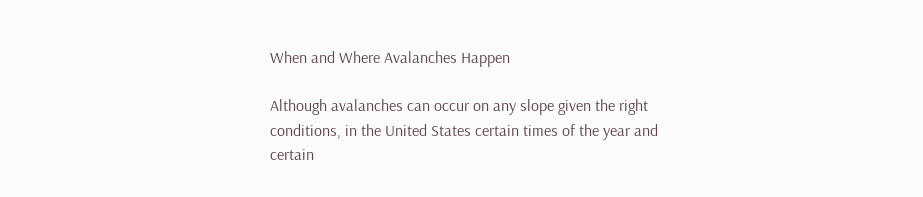When and Where Avalanches Happen

Although avalanches can occur on any slope given the right conditions, in the United States certain times of the year and certain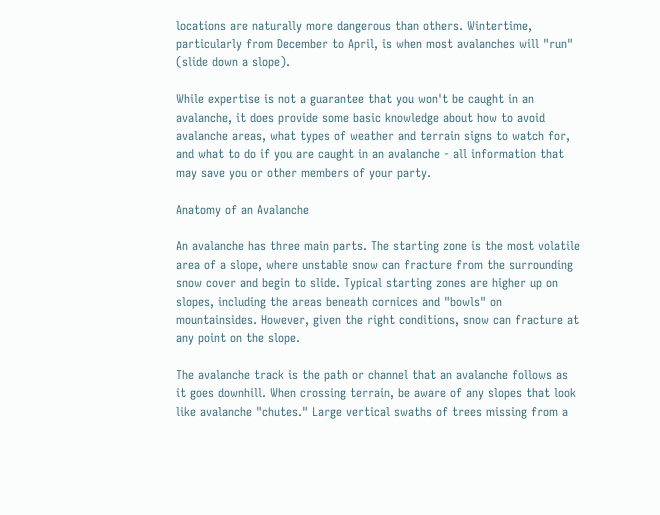locations are naturally more dangerous than others. Wintertime, particularly from December to April, is when most avalanches will "run" (slide down a slope).

While expertise is not a guarantee that you won't be caught in an avalanche, it does provide some basic knowledge about how to avoid avalanche areas, what types of weather and terrain signs to watch for, and what to do if you are caught in an avalanche - all information that may save you or other members of your party.

Anatomy of an Avalanche

An avalanche has three main parts. The starting zone is the most volatile area of a slope, where unstable snow can fracture from the surrounding snow cover and begin to slide. Typical starting zones are higher up on slopes, including the areas beneath cornices and "bowls" on mountainsides. However, given the right conditions, snow can fracture at any point on the slope.

The avalanche track is the path or channel that an avalanche follows as it goes downhill. When crossing terrain, be aware of any slopes that look like avalanche "chutes." Large vertical swaths of trees missing from a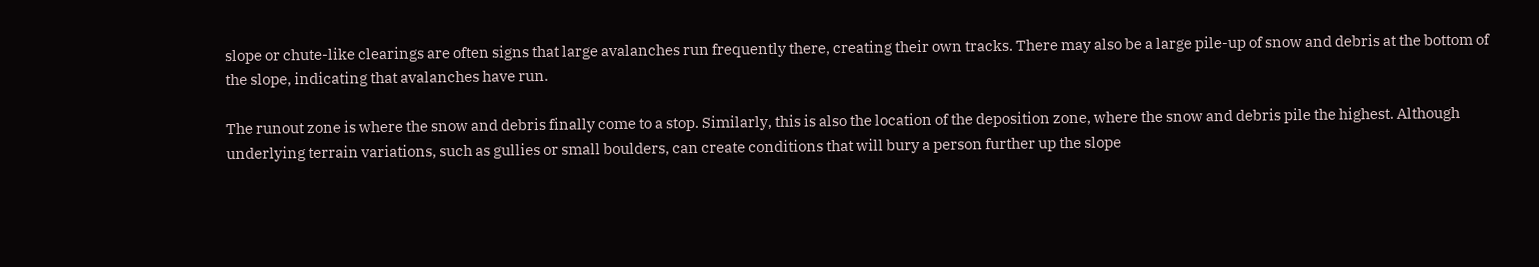slope or chute-like clearings are often signs that large avalanches run frequently there, creating their own tracks. There may also be a large pile-up of snow and debris at the bottom of the slope, indicating that avalanches have run.

The runout zone is where the snow and debris finally come to a stop. Similarly, this is also the location of the deposition zone, where the snow and debris pile the highest. Although underlying terrain variations, such as gullies or small boulders, can create conditions that will bury a person further up the slope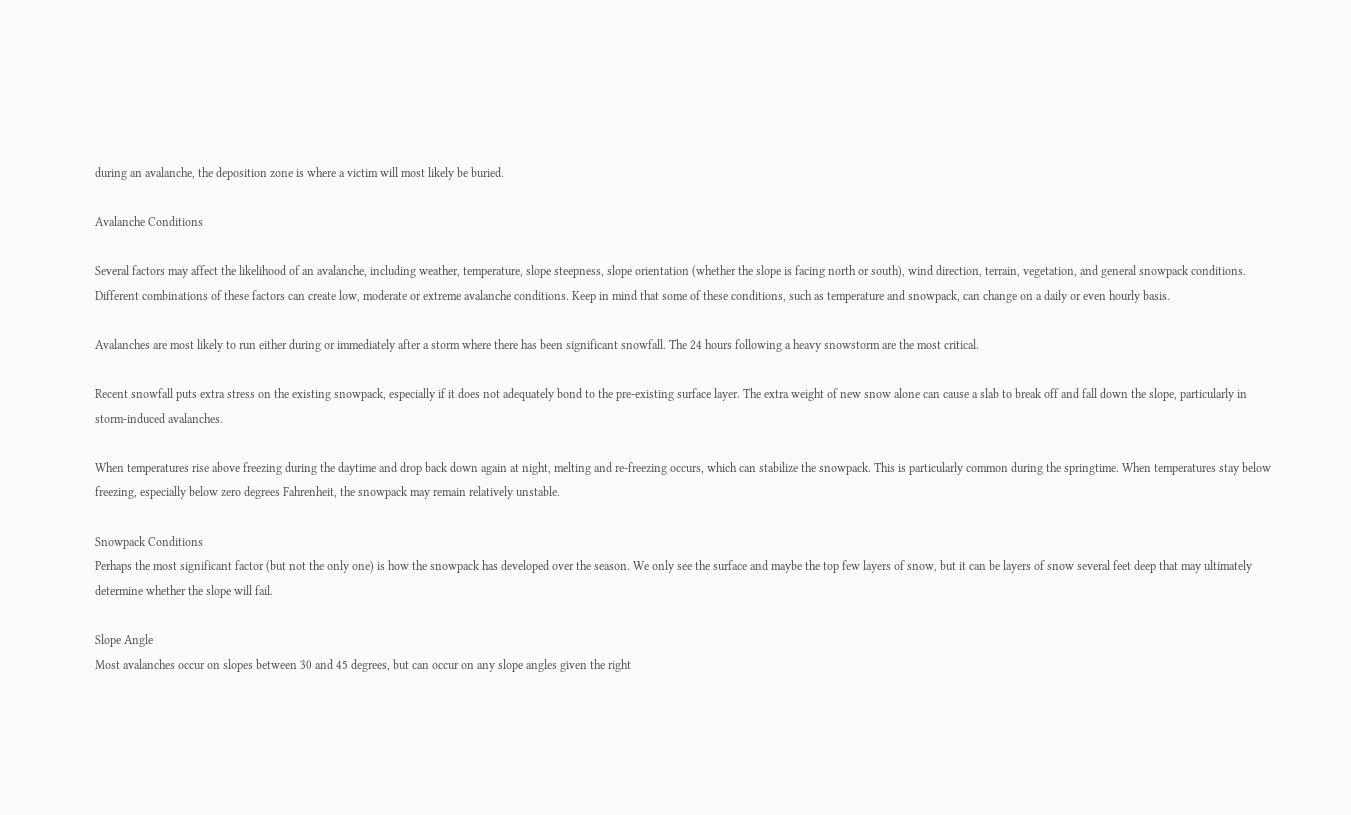during an avalanche, the deposition zone is where a victim will most likely be buried.

Avalanche Conditions

Several factors may affect the likelihood of an avalanche, including weather, temperature, slope steepness, slope orientation (whether the slope is facing north or south), wind direction, terrain, vegetation, and general snowpack conditions. Different combinations of these factors can create low, moderate or extreme avalanche conditions. Keep in mind that some of these conditions, such as temperature and snowpack, can change on a daily or even hourly basis.

Avalanches are most likely to run either during or immediately after a storm where there has been significant snowfall. The 24 hours following a heavy snowstorm are the most critical.

Recent snowfall puts extra stress on the existing snowpack, especially if it does not adequately bond to the pre-existing surface layer. The extra weight of new snow alone can cause a slab to break off and fall down the slope, particularly in storm-induced avalanches.

When temperatures rise above freezing during the daytime and drop back down again at night, melting and re-freezing occurs, which can stabilize the snowpack. This is particularly common during the springtime. When temperatures stay below freezing, especially below zero degrees Fahrenheit, the snowpack may remain relatively unstable.

Snowpack Conditions
Perhaps the most significant factor (but not the only one) is how the snowpack has developed over the season. We only see the surface and maybe the top few layers of snow, but it can be layers of snow several feet deep that may ultimately determine whether the slope will fail.

Slope Angle
Most avalanches occur on slopes between 30 and 45 degrees, but can occur on any slope angles given the right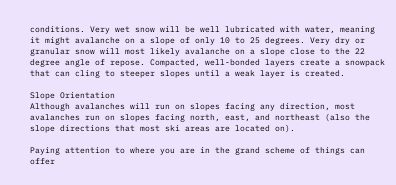conditions. Very wet snow will be well lubricated with water, meaning it might avalanche on a slope of only 10 to 25 degrees. Very dry or granular snow will most likely avalanche on a slope close to the 22 degree angle of repose. Compacted, well-bonded layers create a snowpack that can cling to steeper slopes until a weak layer is created.

Slope Orientation
Although avalanches will run on slopes facing any direction, most avalanches run on slopes facing north, east, and northeast (also the slope directions that most ski areas are located on).

Paying attention to where you are in the grand scheme of things can offer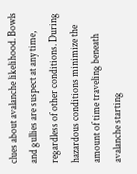clues about avalanche likelihood. Bowls and gullies are suspect at any time, regardless of other conditions. During hazardous conditions minimize the amount of time traveling beneath avalanche starting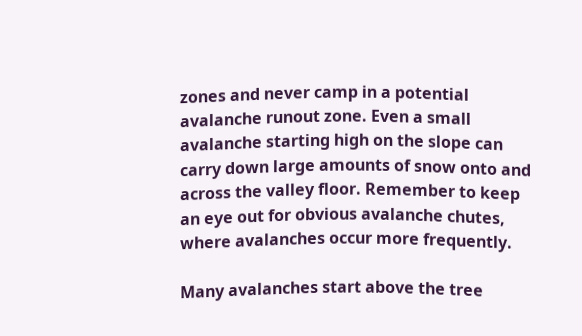zones and never camp in a potential avalanche runout zone. Even a small avalanche starting high on the slope can carry down large amounts of snow onto and across the valley floor. Remember to keep an eye out for obvious avalanche chutes, where avalanches occur more frequently.

Many avalanches start above the tree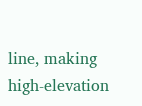line, making high-elevation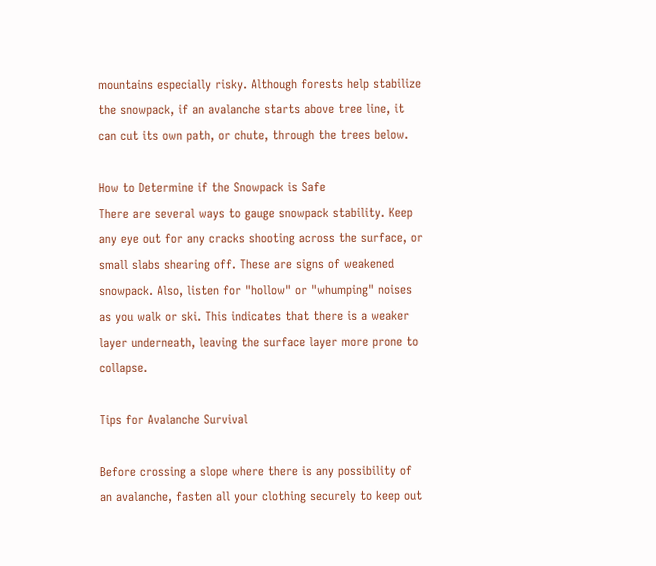mountains especially risky. Although forests help stabilize the snowpack, if an avalanche starts above tree line, it can cut its own path, or chute, through the trees below.

How to Determine if the Snowpack is Safe
There are several ways to gauge snowpack stability. Keep any eye out for any cracks shooting across the surface, or small slabs shearing off. These are signs of weakened snowpack. Also, listen for "hollow" or "whumping" noises as you walk or ski. This indicates that there is a weaker layer underneath, leaving the surface layer more prone to collapse.

Tips for Avalanche Survival

Before crossing a slope where there is any possibility of an avalanche, fasten all your clothing securely to keep out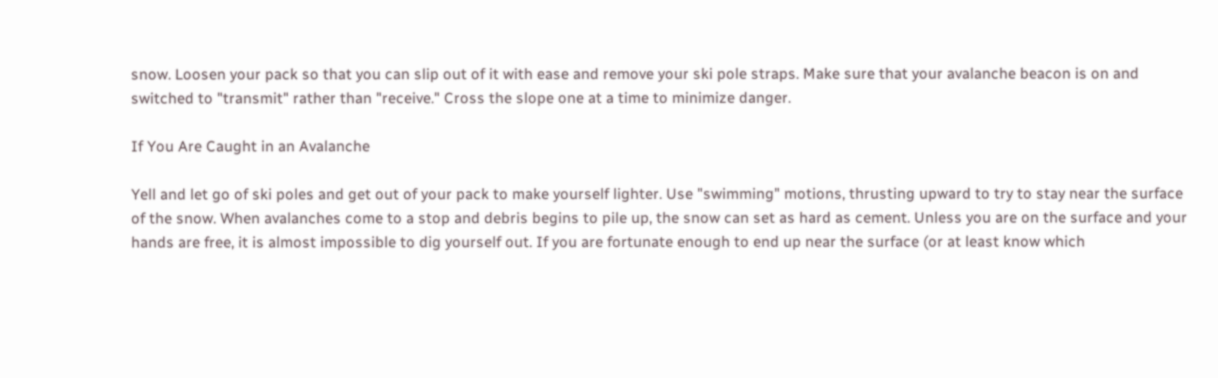snow. Loosen your pack so that you can slip out of it with ease and remove your ski pole straps. Make sure that your avalanche beacon is on and switched to "transmit" rather than "receive." Cross the slope one at a time to minimize danger.

If You Are Caught in an Avalanche

Yell and let go of ski poles and get out of your pack to make yourself lighter. Use "swimming" motions, thrusting upward to try to stay near the surface of the snow. When avalanches come to a stop and debris begins to pile up, the snow can set as hard as cement. Unless you are on the surface and your hands are free, it is almost impossible to dig yourself out. If you are fortunate enough to end up near the surface (or at least know which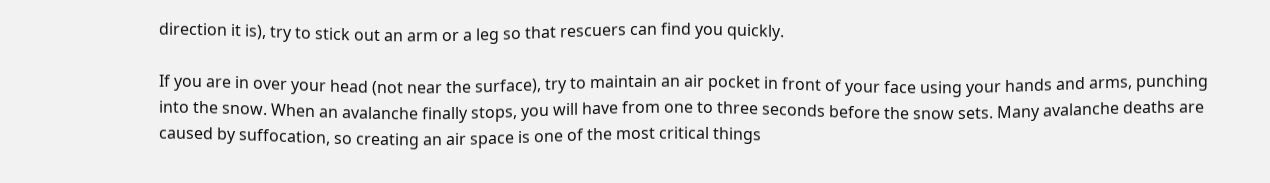direction it is), try to stick out an arm or a leg so that rescuers can find you quickly.

If you are in over your head (not near the surface), try to maintain an air pocket in front of your face using your hands and arms, punching into the snow. When an avalanche finally stops, you will have from one to three seconds before the snow sets. Many avalanche deaths are caused by suffocation, so creating an air space is one of the most critical things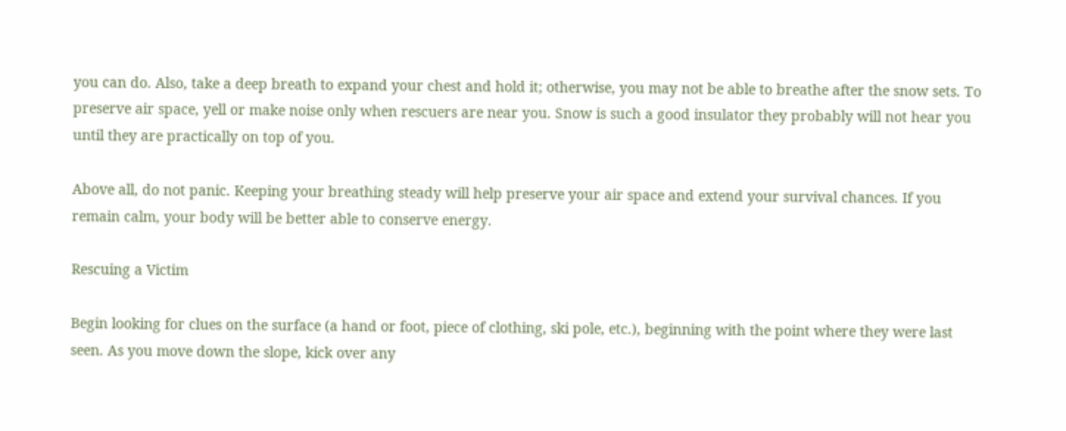you can do. Also, take a deep breath to expand your chest and hold it; otherwise, you may not be able to breathe after the snow sets. To preserve air space, yell or make noise only when rescuers are near you. Snow is such a good insulator they probably will not hear you until they are practically on top of you.

Above all, do not panic. Keeping your breathing steady will help preserve your air space and extend your survival chances. If you remain calm, your body will be better able to conserve energy.

Rescuing a Victim

Begin looking for clues on the surface (a hand or foot, piece of clothing, ski pole, etc.), beginning with the point where they were last seen. As you move down the slope, kick over any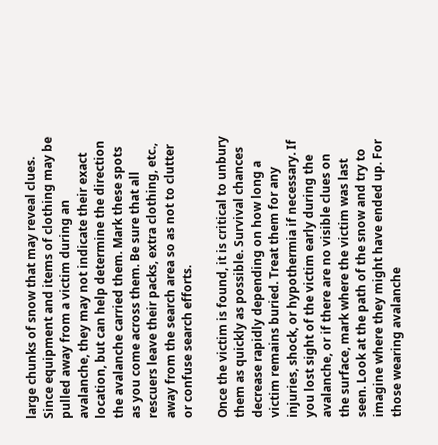large chunks of snow that may reveal clues. Since equipment and items of clothing may be pulled away from a victim during an avalanche, they may not indicate their exact location, but can help determine the direction the avalanche carried them. Mark these spots as you come across them. Be sure that all rescuers leave their packs, extra clothing, etc., away from the search area so as not to clutter or confuse search efforts.

Once the victim is found, it is critical to unbury them as quickly as possible. Survival chances decrease rapidly depending on how long a victim remains buried. Treat them for any injuries, shock, or hypothermia if necessary. If you lost sight of the victim early during the avalanche, or if there are no visible clues on the surface, mark where the victim was last seen. Look at the path of the snow and try to imagine where they might have ended up. For those wearing avalanche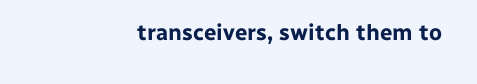transceivers, switch them to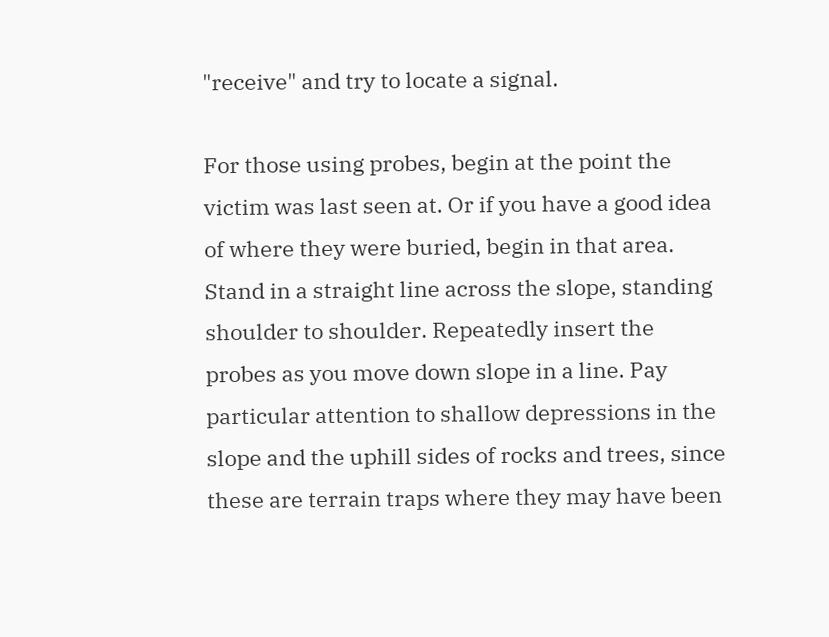"receive" and try to locate a signal.

For those using probes, begin at the point the victim was last seen at. Or if you have a good idea of where they were buried, begin in that area. Stand in a straight line across the slope, standing shoulder to shoulder. Repeatedly insert the probes as you move down slope in a line. Pay particular attention to shallow depressions in the slope and the uphill sides of rocks and trees, since these are terrain traps where they may have been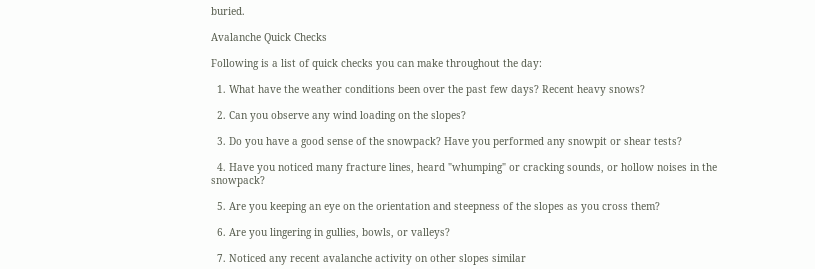buried.

Avalanche Quick Checks

Following is a list of quick checks you can make throughout the day:

  1. What have the weather conditions been over the past few days? Recent heavy snows?

  2. Can you observe any wind loading on the slopes?

  3. Do you have a good sense of the snowpack? Have you performed any snowpit or shear tests?

  4. Have you noticed many fracture lines, heard "whumping" or cracking sounds, or hollow noises in the snowpack?

  5. Are you keeping an eye on the orientation and steepness of the slopes as you cross them?

  6. Are you lingering in gullies, bowls, or valleys?

  7. Noticed any recent avalanche activity on other slopes similar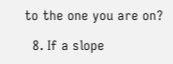to the one you are on?

  8. If a slope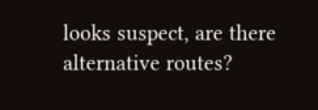looks suspect, are there alternative routes?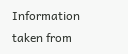Information taken from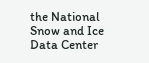the National Snow and Ice Data Center